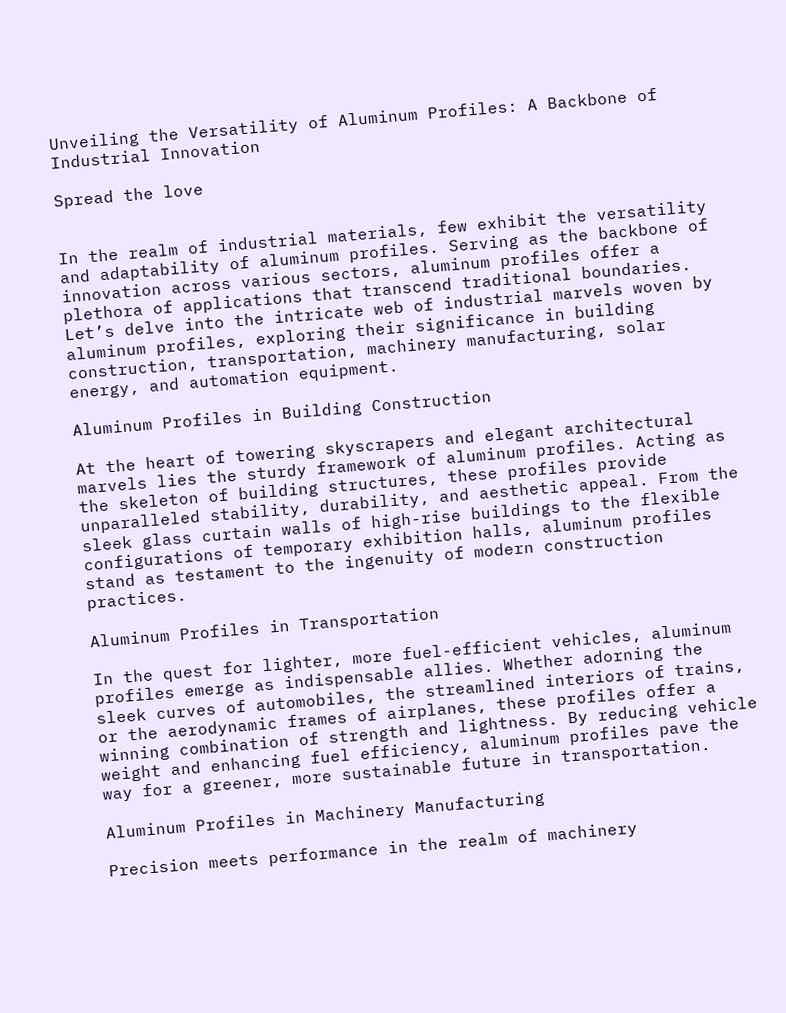Unveiling the Versatility of Aluminum Profiles: A Backbone of Industrial Innovation

Spread the love


In the realm of industrial materials, few exhibit the versatility and adaptability of aluminum profiles. Serving as the backbone of innovation across various sectors, aluminum profiles offer a plethora of applications that transcend traditional boundaries. Let’s delve into the intricate web of industrial marvels woven by aluminum profiles, exploring their significance in building construction, transportation, machinery manufacturing, solar energy, and automation equipment.

Aluminum Profiles in Building Construction

At the heart of towering skyscrapers and elegant architectural marvels lies the sturdy framework of aluminum profiles. Acting as the skeleton of building structures, these profiles provide unparalleled stability, durability, and aesthetic appeal. From the sleek glass curtain walls of high-rise buildings to the flexible configurations of temporary exhibition halls, aluminum profiles stand as testament to the ingenuity of modern construction practices.

Aluminum Profiles in Transportation

In the quest for lighter, more fuel-efficient vehicles, aluminum profiles emerge as indispensable allies. Whether adorning the sleek curves of automobiles, the streamlined interiors of trains, or the aerodynamic frames of airplanes, these profiles offer a winning combination of strength and lightness. By reducing vehicle weight and enhancing fuel efficiency, aluminum profiles pave the way for a greener, more sustainable future in transportation.

Aluminum Profiles in Machinery Manufacturing

Precision meets performance in the realm of machinery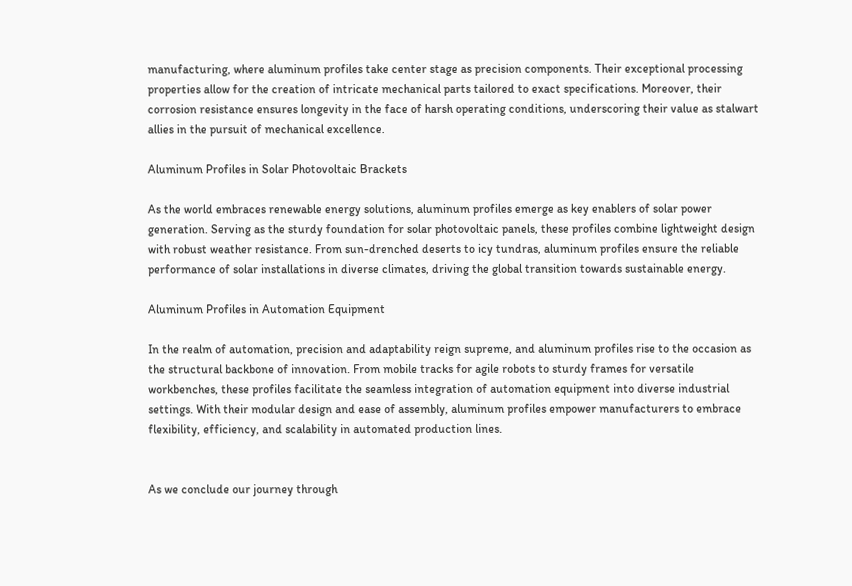manufacturing, where aluminum profiles take center stage as precision components. Their exceptional processing properties allow for the creation of intricate mechanical parts tailored to exact specifications. Moreover, their corrosion resistance ensures longevity in the face of harsh operating conditions, underscoring their value as stalwart allies in the pursuit of mechanical excellence.

Aluminum Profiles in Solar Photovoltaic Brackets

As the world embraces renewable energy solutions, aluminum profiles emerge as key enablers of solar power generation. Serving as the sturdy foundation for solar photovoltaic panels, these profiles combine lightweight design with robust weather resistance. From sun-drenched deserts to icy tundras, aluminum profiles ensure the reliable performance of solar installations in diverse climates, driving the global transition towards sustainable energy.

Aluminum Profiles in Automation Equipment

In the realm of automation, precision and adaptability reign supreme, and aluminum profiles rise to the occasion as the structural backbone of innovation. From mobile tracks for agile robots to sturdy frames for versatile workbenches, these profiles facilitate the seamless integration of automation equipment into diverse industrial settings. With their modular design and ease of assembly, aluminum profiles empower manufacturers to embrace flexibility, efficiency, and scalability in automated production lines.


As we conclude our journey through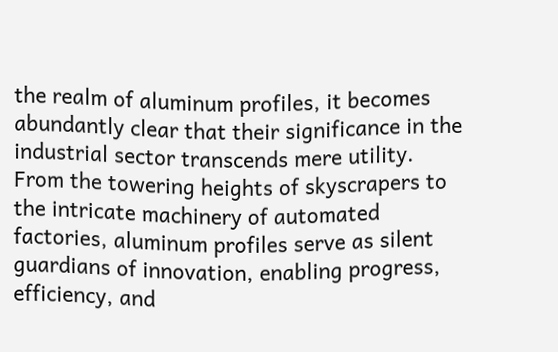the realm of aluminum profiles, it becomes abundantly clear that their significance in the industrial sector transcends mere utility. From the towering heights of skyscrapers to the intricate machinery of automated factories, aluminum profiles serve as silent guardians of innovation, enabling progress, efficiency, and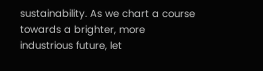sustainability. As we chart a course towards a brighter, more industrious future, let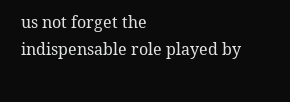us not forget the indispensable role played by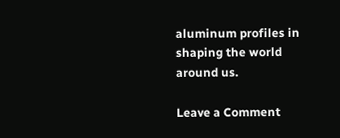aluminum profiles in shaping the world around us.

Leave a Comment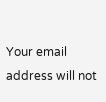Your email address will not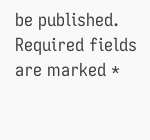be published. Required fields are marked *